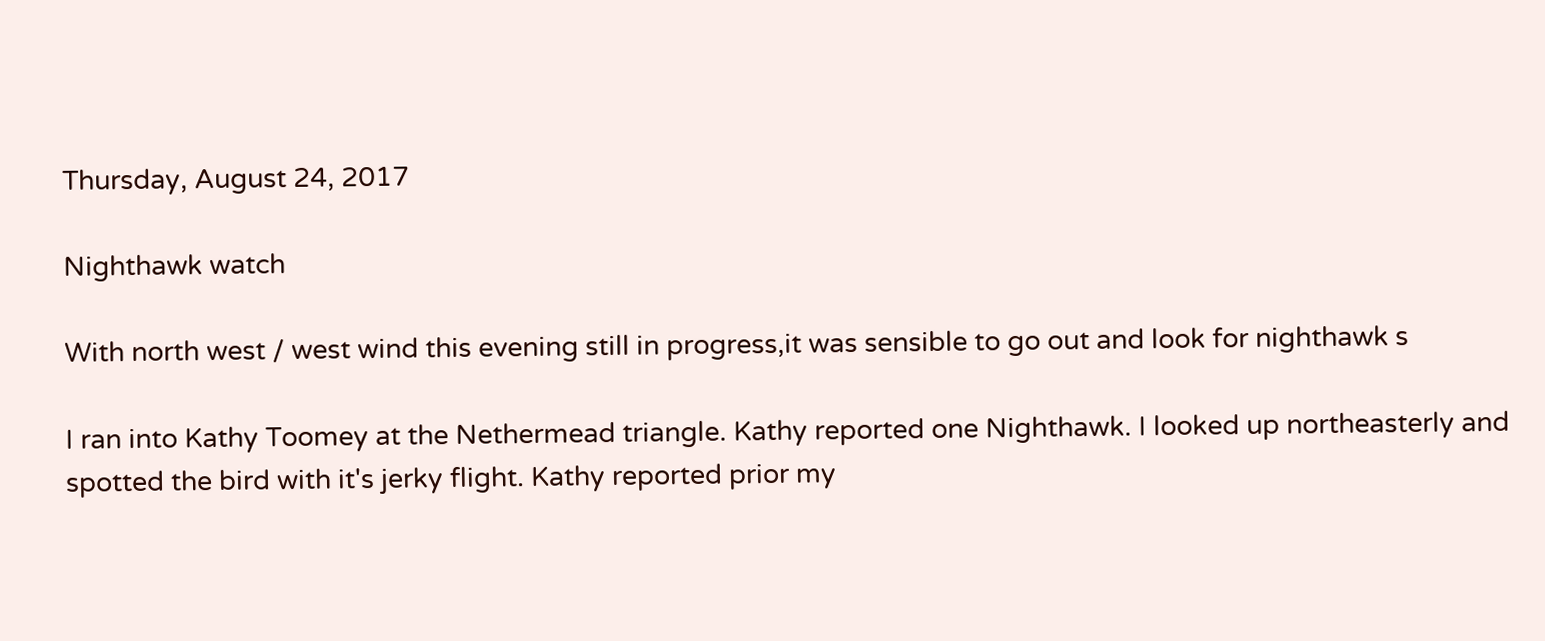Thursday, August 24, 2017

Nighthawk watch

With north west / west wind this evening still in progress,it was sensible to go out and look for nighthawk s

I ran into Kathy Toomey at the Nethermead triangle. Kathy reported one Nighthawk. I looked up northeasterly and spotted the bird with it's jerky flight. Kathy reported prior my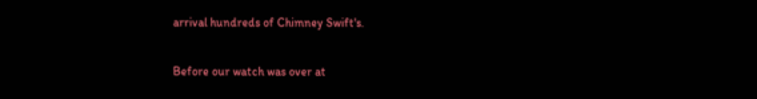arrival hundreds of Chimney Swift's.

Before our watch was over at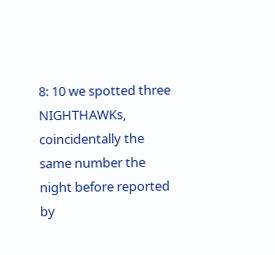8: 10 we spotted three NIGHTHAWKs, coincidentally the same number the night before reported by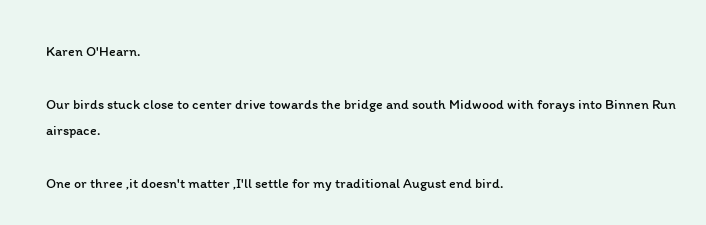Karen O'Hearn.

Our birds stuck close to center drive towards the bridge and south Midwood with forays into Binnen Run airspace.

One or three ,it doesn't matter ,I'll settle for my traditional August end bird.